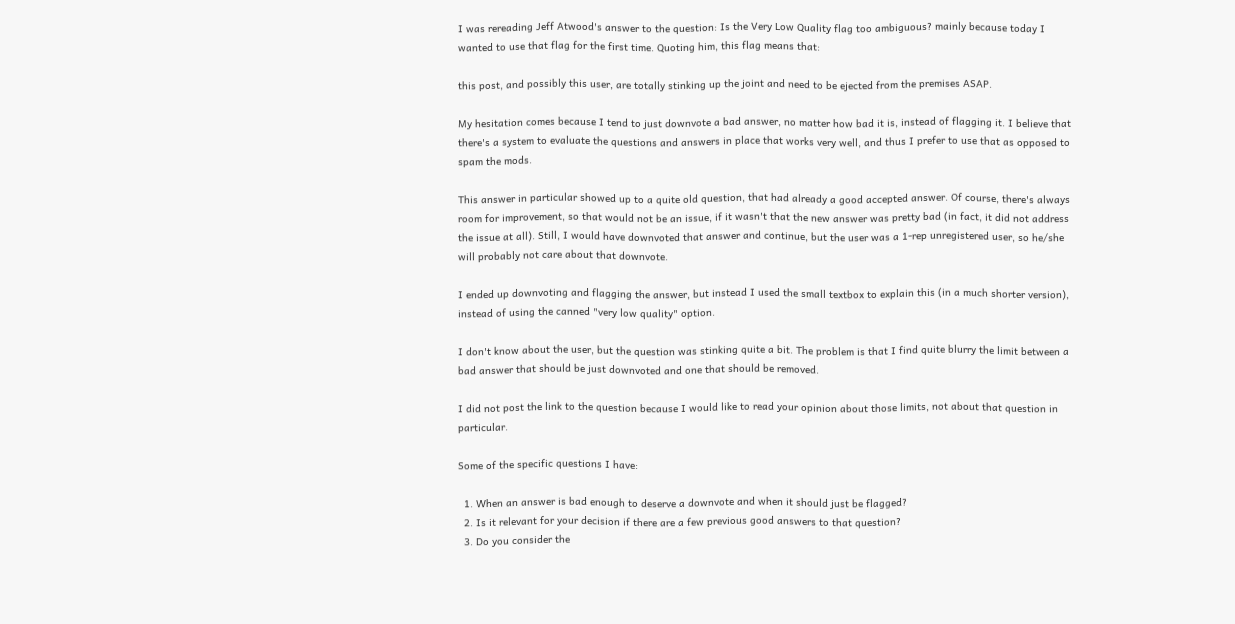I was rereading Jeff Atwood's answer to the question: Is the Very Low Quality flag too ambiguous? mainly because today I wanted to use that flag for the first time. Quoting him, this flag means that:

this post, and possibly this user, are totally stinking up the joint and need to be ejected from the premises ASAP.

My hesitation comes because I tend to just downvote a bad answer, no matter how bad it is, instead of flagging it. I believe that there's a system to evaluate the questions and answers in place that works very well, and thus I prefer to use that as opposed to spam the mods.

This answer in particular showed up to a quite old question, that had already a good accepted answer. Of course, there's always room for improvement, so that would not be an issue, if it wasn't that the new answer was pretty bad (in fact, it did not address the issue at all). Still, I would have downvoted that answer and continue, but the user was a 1-rep unregistered user, so he/she will probably not care about that downvote.

I ended up downvoting and flagging the answer, but instead I used the small textbox to explain this (in a much shorter version), instead of using the canned "very low quality" option.

I don't know about the user, but the question was stinking quite a bit. The problem is that I find quite blurry the limit between a bad answer that should be just downvoted and one that should be removed.

I did not post the link to the question because I would like to read your opinion about those limits, not about that question in particular.

Some of the specific questions I have:

  1. When an answer is bad enough to deserve a downvote and when it should just be flagged?
  2. Is it relevant for your decision if there are a few previous good answers to that question?
  3. Do you consider the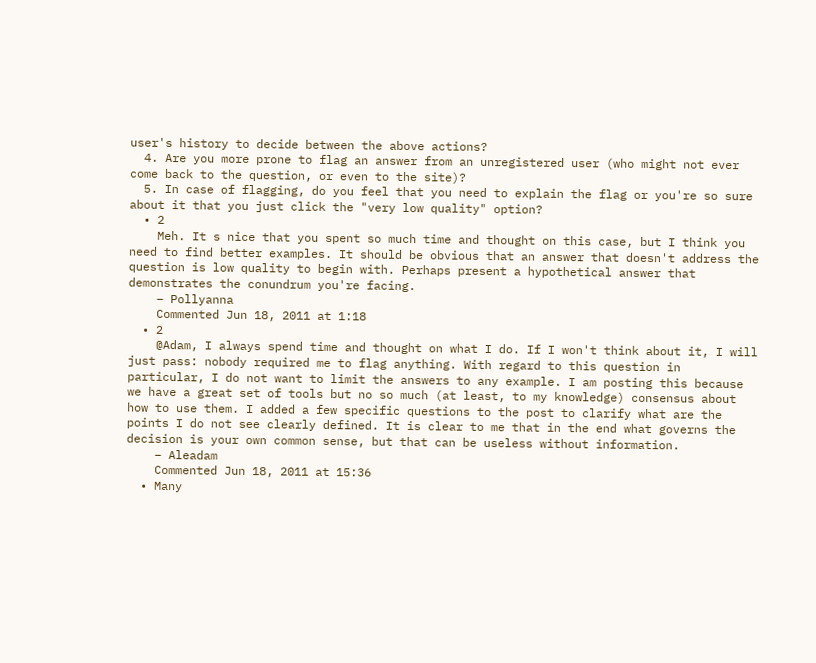user's history to decide between the above actions?
  4. Are you more prone to flag an answer from an unregistered user (who might not ever come back to the question, or even to the site)?
  5. In case of flagging, do you feel that you need to explain the flag or you're so sure about it that you just click the "very low quality" option?
  • 2
    Meh. It s nice that you spent so much time and thought on this case, but I think you need to find better examples. It should be obvious that an answer that doesn't address the question is low quality to begin with. Perhaps present a hypothetical answer that demonstrates the conundrum you're facing.
    – Pollyanna
    Commented Jun 18, 2011 at 1:18
  • 2
    @Adam, I always spend time and thought on what I do. If I won't think about it, I will just pass: nobody required me to flag anything. With regard to this question in particular, I do not want to limit the answers to any example. I am posting this because we have a great set of tools but no so much (at least, to my knowledge) consensus about how to use them. I added a few specific questions to the post to clarify what are the points I do not see clearly defined. It is clear to me that in the end what governs the decision is your own common sense, but that can be useless without information.
    – Aleadam
    Commented Jun 18, 2011 at 15:36
  • Many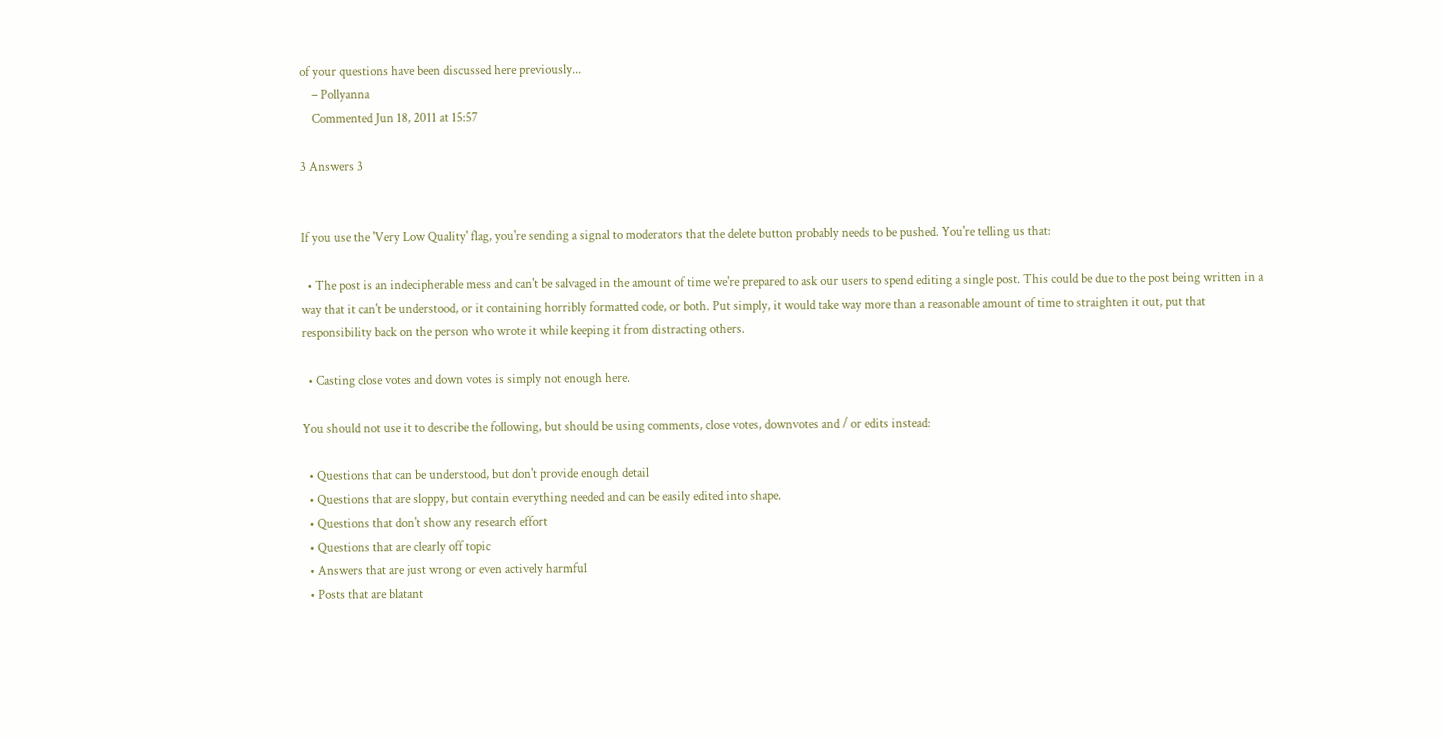of your questions have been discussed here previously...
    – Pollyanna
    Commented Jun 18, 2011 at 15:57

3 Answers 3


If you use the 'Very Low Quality' flag, you're sending a signal to moderators that the delete button probably needs to be pushed. You're telling us that:

  • The post is an indecipherable mess and can't be salvaged in the amount of time we're prepared to ask our users to spend editing a single post. This could be due to the post being written in a way that it can't be understood, or it containing horribly formatted code, or both. Put simply, it would take way more than a reasonable amount of time to straighten it out, put that responsibility back on the person who wrote it while keeping it from distracting others.

  • Casting close votes and down votes is simply not enough here.

You should not use it to describe the following, but should be using comments, close votes, downvotes and / or edits instead:

  • Questions that can be understood, but don't provide enough detail
  • Questions that are sloppy, but contain everything needed and can be easily edited into shape.
  • Questions that don't show any research effort
  • Questions that are clearly off topic
  • Answers that are just wrong or even actively harmful
  • Posts that are blatant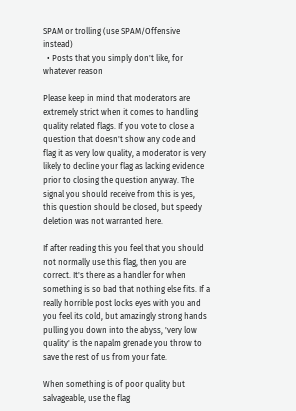SPAM or trolling (use SPAM/Offensive instead)
  • Posts that you simply don't like, for whatever reason

Please keep in mind that moderators are extremely strict when it comes to handling quality related flags. If you vote to close a question that doesn't show any code and flag it as very low quality, a moderator is very likely to decline your flag as lacking evidence prior to closing the question anyway. The signal you should receive from this is yes, this question should be closed, but speedy deletion was not warranted here.

If after reading this you feel that you should not normally use this flag, then you are correct. It's there as a handler for when something is so bad that nothing else fits. If a really horrible post locks eyes with you and you feel its cold, but amazingly strong hands pulling you down into the abyss, 'very low quality' is the napalm grenade you throw to save the rest of us from your fate.

When something is of poor quality but salvageable, use the flag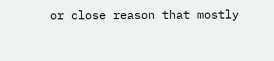or close reason that mostly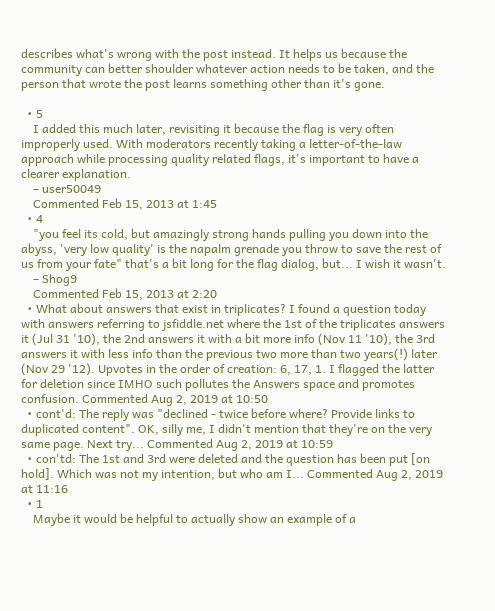describes what's wrong with the post instead. It helps us because the community can better shoulder whatever action needs to be taken, and the person that wrote the post learns something other than it's gone.

  • 5
    I added this much later, revisiting it because the flag is very often improperly used. With moderators recently taking a letter-of-the-law approach while processing quality related flags, it's important to have a clearer explanation.
    – user50049
    Commented Feb 15, 2013 at 1:45
  • 4
    "you feel its cold, but amazingly strong hands pulling you down into the abyss, 'very low quality' is the napalm grenade you throw to save the rest of us from your fate" that's a bit long for the flag dialog, but... I wish it wasn't.
    – Shog9
    Commented Feb 15, 2013 at 2:20
  • What about answers that exist in triplicates? I found a question today with answers referring to jsfiddle.net where the 1st of the triplicates answers it (Jul 31 '10), the 2nd answers it with a bit more info (Nov 11 '10), the 3rd answers it with less info than the previous two more than two years(!) later (Nov 29 '12). Upvotes in the order of creation: 6, 17, 1. I flagged the latter for deletion since IMHO such pollutes the Answers space and promotes confusion. Commented Aug 2, 2019 at 10:50
  • cont'd: The reply was "declined - twice before where? Provide links to duplicated content". OK, silly me, I didn't mention that they're on the very same page. Next try... Commented Aug 2, 2019 at 10:59
  • con'td: The 1st and 3rd were deleted and the question has been put [on hold]. Which was not my intention, but who am I... Commented Aug 2, 2019 at 11:16
  • 1
    Maybe it would be helpful to actually show an example of a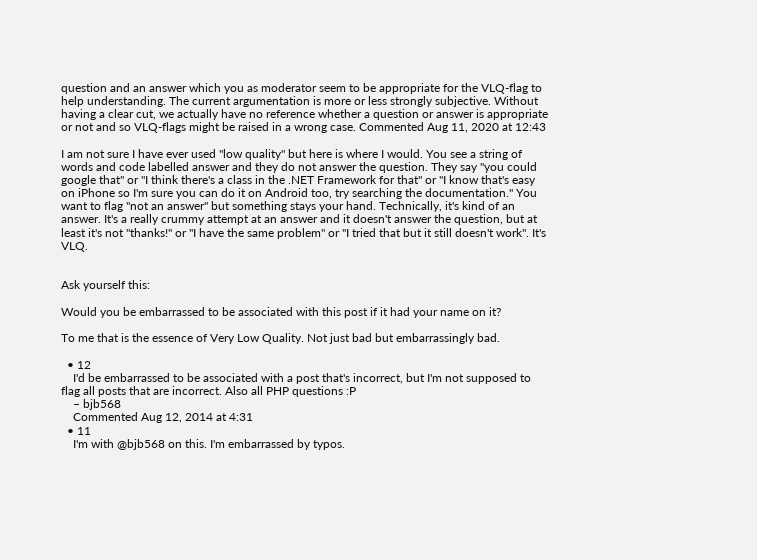question and an answer which you as moderator seem to be appropriate for the VLQ-flag to help understanding. The current argumentation is more or less strongly subjective. Without having a clear cut, we actually have no reference whether a question or answer is appropriate or not and so VLQ-flags might be raised in a wrong case. Commented Aug 11, 2020 at 12:43

I am not sure I have ever used "low quality" but here is where I would. You see a string of words and code labelled answer and they do not answer the question. They say "you could google that" or "I think there's a class in the .NET Framework for that" or "I know that's easy on iPhone so I'm sure you can do it on Android too, try searching the documentation." You want to flag "not an answer" but something stays your hand. Technically, it's kind of an answer. It's a really crummy attempt at an answer and it doesn't answer the question, but at least it's not "thanks!" or "I have the same problem" or "I tried that but it still doesn't work". It's VLQ.


Ask yourself this:

Would you be embarrassed to be associated with this post if it had your name on it?

To me that is the essence of Very Low Quality. Not just bad but embarrassingly bad.

  • 12
    I'd be embarrassed to be associated with a post that's incorrect, but I'm not supposed to flag all posts that are incorrect. Also all PHP questions :P
    – bjb568
    Commented Aug 12, 2014 at 4:31
  • 11
    I'm with @bjb568 on this. I'm embarrassed by typos.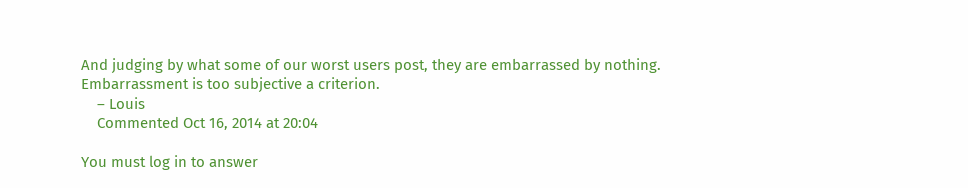And judging by what some of our worst users post, they are embarrassed by nothing. Embarrassment is too subjective a criterion.
    – Louis
    Commented Oct 16, 2014 at 20:04

You must log in to answer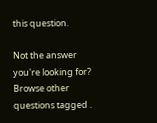this question.

Not the answer you're looking for? Browse other questions tagged .